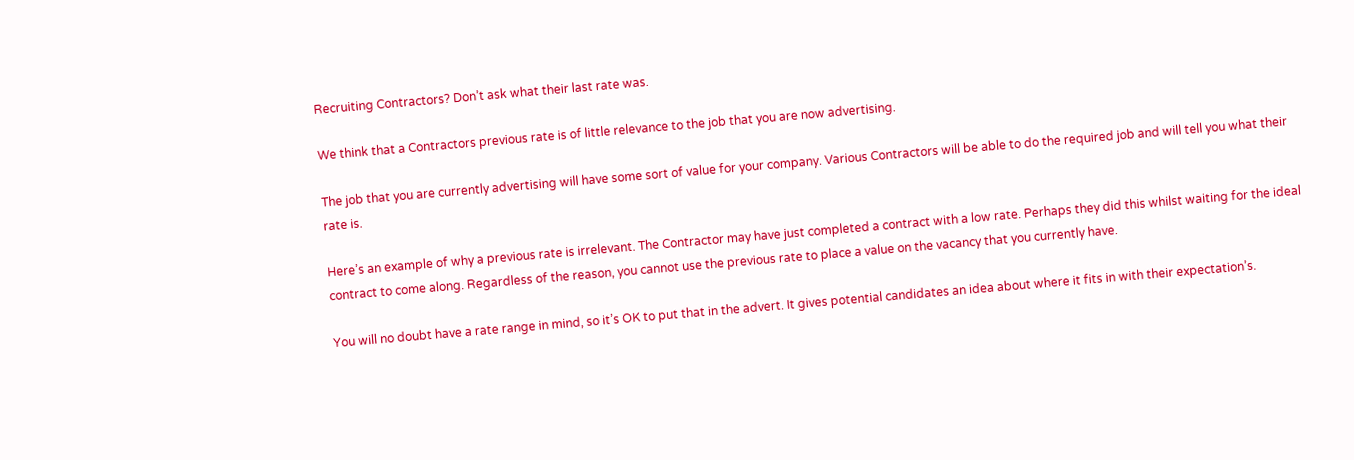Recruiting Contractors? Don’t ask what their last rate was.

We think that a Contractors previous rate is of little relevance to the job that you are now advertising.

The job that you are currently advertising will have some sort of value for your company. Various Contractors will be able to do the required job and will tell you what their rate is.

Here’s an example of why a previous rate is irrelevant. The Contractor may have just completed a contract with a low rate. Perhaps they did this whilst waiting for the ideal contract to come along. Regardless of the reason, you cannot use the previous rate to place a value on the vacancy that you currently have.

You will no doubt have a rate range in mind, so it’s OK to put that in the advert. It gives potential candidates an idea about where it fits in with their expectation’s.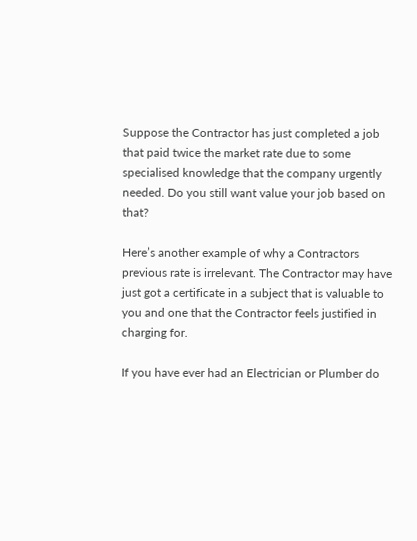Suppose the Contractor has just completed a job that paid twice the market rate due to some specialised knowledge that the company urgently needed. Do you still want value your job based on that?

Here’s another example of why a Contractors previous rate is irrelevant. The Contractor may have just got a certificate in a subject that is valuable to you and one that the Contractor feels justified in charging for.

If you have ever had an Electrician or Plumber do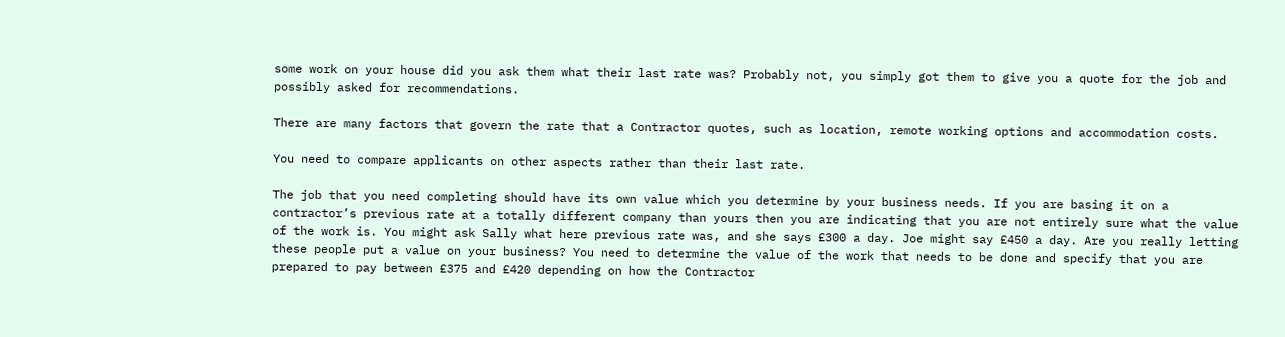some work on your house did you ask them what their last rate was? Probably not, you simply got them to give you a quote for the job and possibly asked for recommendations.

There are many factors that govern the rate that a Contractor quotes, such as location, remote working options and accommodation costs.

You need to compare applicants on other aspects rather than their last rate.

The job that you need completing should have its own value which you determine by your business needs. If you are basing it on a contractor’s previous rate at a totally different company than yours then you are indicating that you are not entirely sure what the value of the work is. You might ask Sally what here previous rate was, and she says £300 a day. Joe might say £450 a day. Are you really letting these people put a value on your business? You need to determine the value of the work that needs to be done and specify that you are prepared to pay between £375 and £420 depending on how the Contractor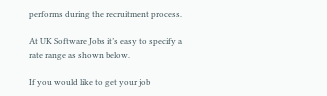performs during the recruitment process.

At UK Software Jobs it’s easy to specify a rate range as shown below.

If you would like to get your job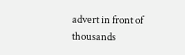advert in front of thousands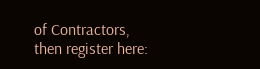of Contractors, then register here: